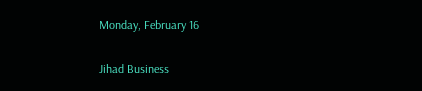Monday, February 16

Jihad Business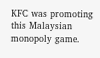KFC was promoting this Malaysian monopoly game.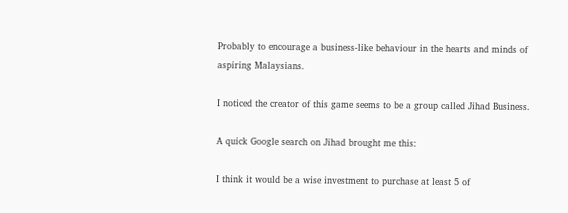Probably to encourage a business-like behaviour in the hearts and minds of aspiring Malaysians.

I noticed the creator of this game seems to be a group called Jihad Business.

A quick Google search on Jihad brought me this:

I think it would be a wise investment to purchase at least 5 of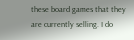these board games that they are currently selling. I do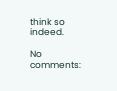think so indeed.

No comments: